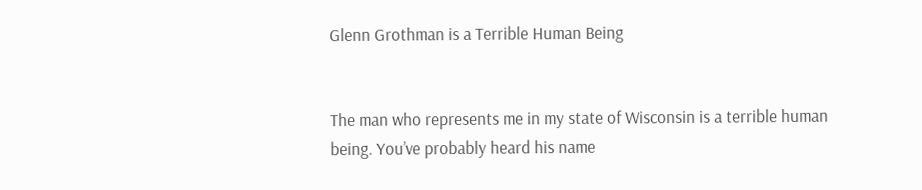Glenn Grothman is a Terrible Human Being


The man who represents me in my state of Wisconsin is a terrible human being. You’ve probably heard his name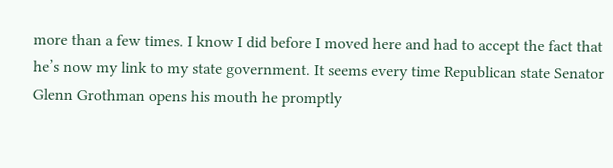more than a few times. I know I did before I moved here and had to accept the fact that he’s now my link to my state government. It seems every time Republican state Senator Glenn Grothman opens his mouth he promptly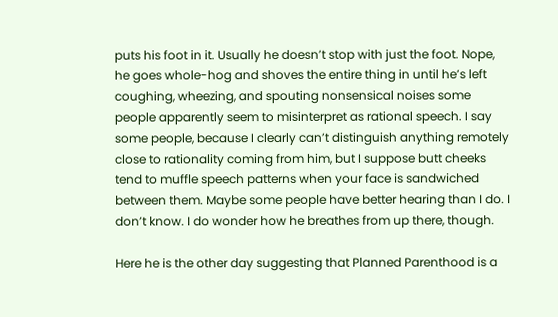puts his foot in it. Usually he doesn’t stop with just the foot. Nope, he goes whole-hog and shoves the entire thing in until he’s left coughing, wheezing, and spouting nonsensical noises some people apparently seem to misinterpret as rational speech. I say some people, because I clearly can’t distinguish anything remotely close to rationality coming from him, but I suppose butt cheeks tend to muffle speech patterns when your face is sandwiched between them. Maybe some people have better hearing than I do. I don’t know. I do wonder how he breathes from up there, though.

Here he is the other day suggesting that Planned Parenthood is a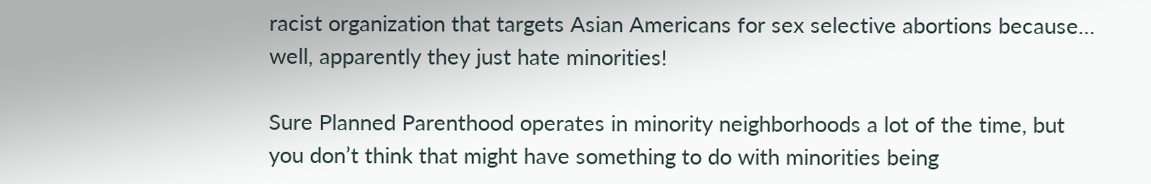racist organization that targets Asian Americans for sex selective abortions because… well, apparently they just hate minorities!

Sure Planned Parenthood operates in minority neighborhoods a lot of the time, but you don’t think that might have something to do with minorities being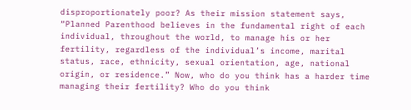disproportionately poor? As their mission statement says, “Planned Parenthood believes in the fundamental right of each individual, throughout the world, to manage his or her fertility, regardless of the individual’s income, marital status, race, ethnicity, sexual orientation, age, national origin, or residence.” Now, who do you think has a harder time managing their fertility? Who do you think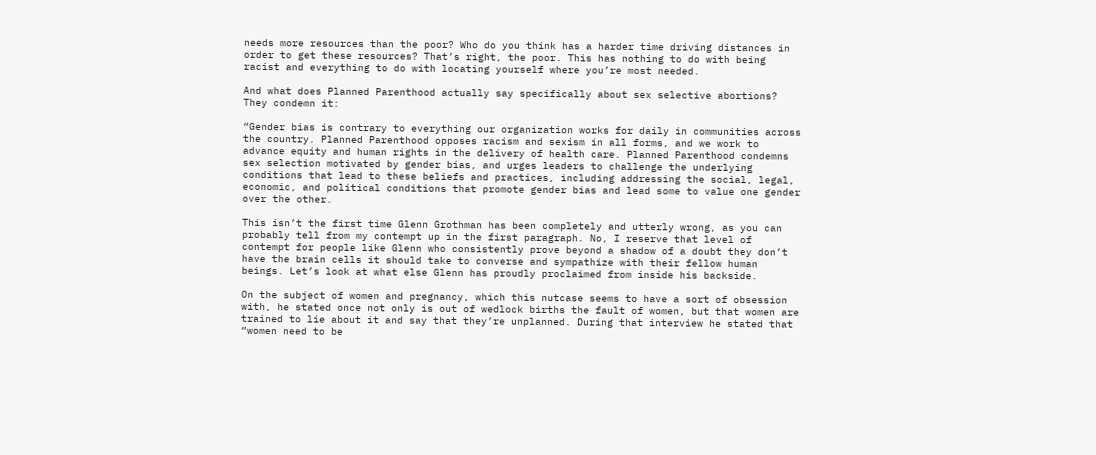needs more resources than the poor? Who do you think has a harder time driving distances in order to get these resources? That’s right, the poor. This has nothing to do with being racist and everything to do with locating yourself where you’re most needed.

And what does Planned Parenthood actually say specifically about sex selective abortions? They condemn it:

“Gender bias is contrary to everything our organization works for daily in communities across the country. Planned Parenthood opposes racism and sexism in all forms, and we work to advance equity and human rights in the delivery of health care. Planned Parenthood condemns sex selection motivated by gender bias, and urges leaders to challenge the underlying conditions that lead to these beliefs and practices, including addressing the social, legal, economic, and political conditions that promote gender bias and lead some to value one gender over the other.

This isn’t the first time Glenn Grothman has been completely and utterly wrong, as you can probably tell from my contempt up in the first paragraph. No, I reserve that level of contempt for people like Glenn who consistently prove beyond a shadow of a doubt they don’t have the brain cells it should take to converse and sympathize with their fellow human beings. Let’s look at what else Glenn has proudly proclaimed from inside his backside.

On the subject of women and pregnancy, which this nutcase seems to have a sort of obsession with, he stated once not only is out of wedlock births the fault of women, but that women are trained to lie about it and say that they’re unplanned. During that interview he stated that “women need to be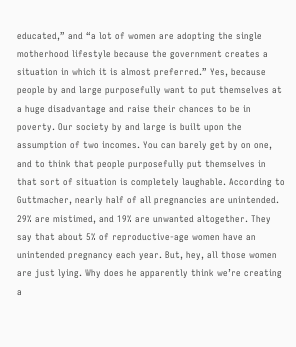educated,” and “a lot of women are adopting the single motherhood lifestyle because the government creates a situation in which it is almost preferred.” Yes, because people by and large purposefully want to put themselves at a huge disadvantage and raise their chances to be in poverty. Our society by and large is built upon the assumption of two incomes. You can barely get by on one, and to think that people purposefully put themselves in that sort of situation is completely laughable. According to Guttmacher, nearly half of all pregnancies are unintended. 29% are mistimed, and 19% are unwanted altogether. They say that about 5% of reproductive-age women have an unintended pregnancy each year. But, hey, all those women are just lying. Why does he apparently think we’re creating a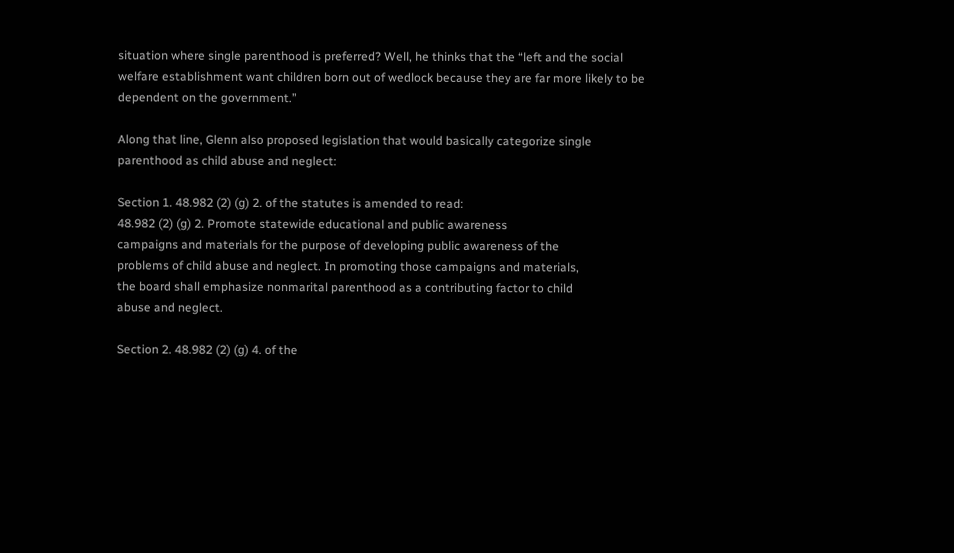situation where single parenthood is preferred? Well, he thinks that the “left and the social welfare establishment want children born out of wedlock because they are far more likely to be dependent on the government.”

Along that line, Glenn also proposed legislation that would basically categorize single parenthood as child abuse and neglect:

Section 1. 48.982 (2) (g) 2. of the statutes is amended to read:
48.982 (2) (g) 2. Promote statewide educational and public awareness
campaigns and materials for the purpose of developing public awareness of the
problems of child abuse and neglect. In promoting those campaigns and materials,
the board shall emphasize nonmarital parenthood as a contributing factor to child
abuse and neglect.

Section 2. 48.982 (2) (g) 4. of the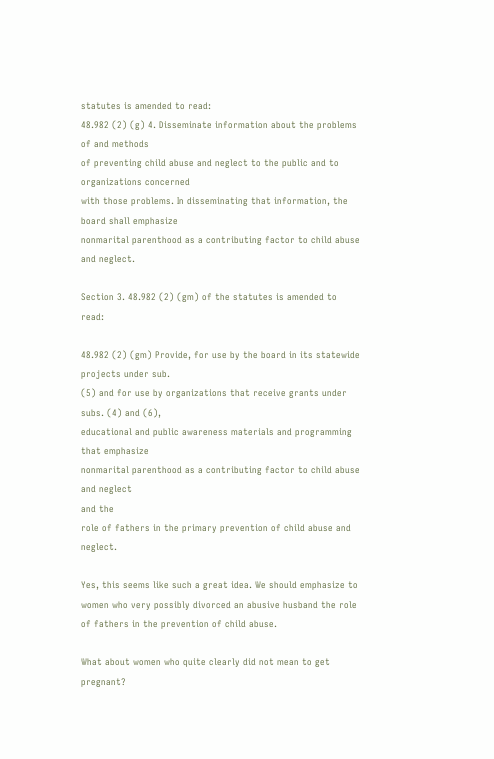statutes is amended to read:
48.982 (2) (g) 4. Disseminate information about the problems of and methods
of preventing child abuse and neglect to the public and to organizations concerned
with those problems. In disseminating that information, the board shall emphasize
nonmarital parenthood as a contributing factor to child abuse and neglect.

Section 3. 48.982 (2) (gm) of the statutes is amended to read:

48.982 (2) (gm) Provide, for use by the board in its statewide projects under sub.
(5) and for use by organizations that receive grants under subs. (4) and (6),
educational and public awareness materials and programming that emphasize
nonmarital parenthood as a contributing factor to child abuse and neglect
and the
role of fathers in the primary prevention of child abuse and neglect.

Yes, this seems like such a great idea. We should emphasize to women who very possibly divorced an abusive husband the role of fathers in the prevention of child abuse.

What about women who quite clearly did not mean to get pregnant?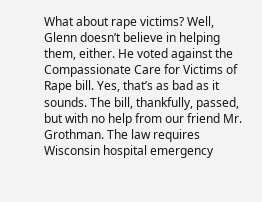What about rape victims? Well, Glenn doesn’t believe in helping them, either. He voted against the Compassionate Care for Victims of Rape bill. Yes, that’s as bad as it sounds. The bill, thankfully, passed, but with no help from our friend Mr. Grothman. The law requires Wisconsin hospital emergency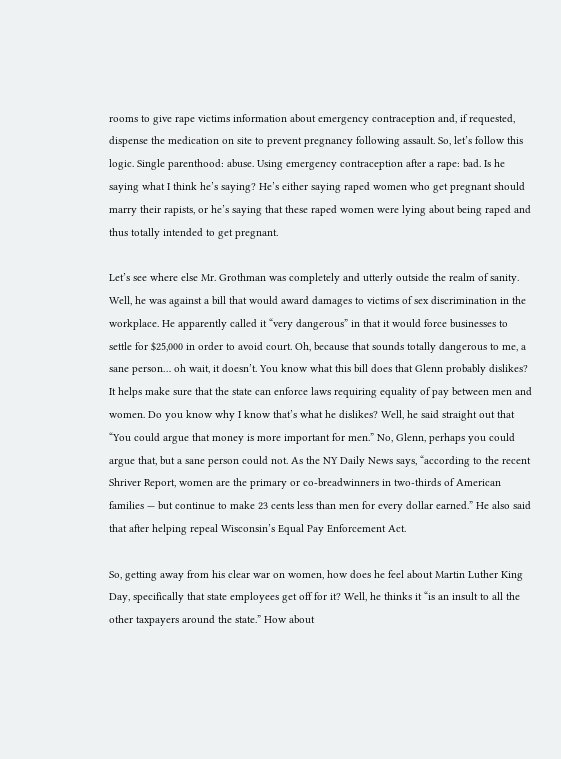rooms to give rape victims information about emergency contraception and, if requested, dispense the medication on site to prevent pregnancy following assault. So, let’s follow this logic. Single parenthood: abuse. Using emergency contraception after a rape: bad. Is he saying what I think he’s saying? He’s either saying raped women who get pregnant should marry their rapists, or he’s saying that these raped women were lying about being raped and thus totally intended to get pregnant.

Let’s see where else Mr. Grothman was completely and utterly outside the realm of sanity. Well, he was against a bill that would award damages to victims of sex discrimination in the workplace. He apparently called it “very dangerous” in that it would force businesses to settle for $25,000 in order to avoid court. Oh, because that sounds totally dangerous to me, a sane person… oh wait, it doesn’t. You know what this bill does that Glenn probably dislikes? It helps make sure that the state can enforce laws requiring equality of pay between men and women. Do you know why I know that’s what he dislikes? Well, he said straight out that “You could argue that money is more important for men.” No, Glenn, perhaps you could argue that, but a sane person could not. As the NY Daily News says, “according to the recent Shriver Report, women are the primary or co-breadwinners in two-thirds of American families — but continue to make 23 cents less than men for every dollar earned.” He also said that after helping repeal Wisconsin’s Equal Pay Enforcement Act.

So, getting away from his clear war on women, how does he feel about Martin Luther King Day, specifically that state employees get off for it? Well, he thinks it “is an insult to all the other taxpayers around the state.” How about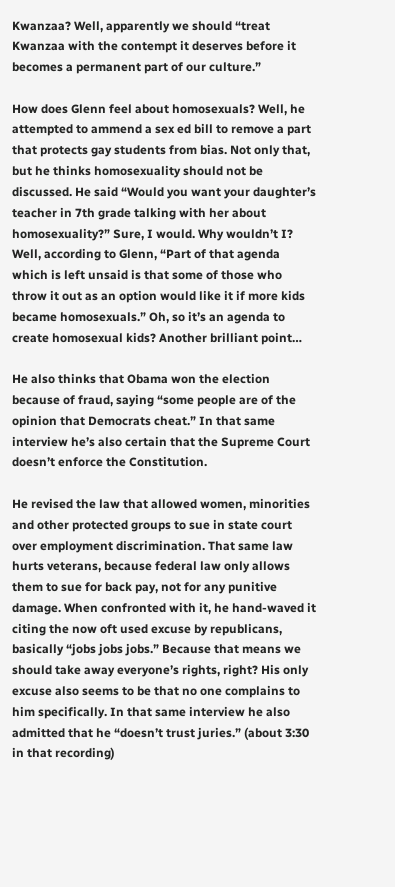Kwanzaa? Well, apparently we should “treat Kwanzaa with the contempt it deserves before it becomes a permanent part of our culture.”

How does Glenn feel about homosexuals? Well, he attempted to ammend a sex ed bill to remove a part that protects gay students from bias. Not only that, but he thinks homosexuality should not be discussed. He said “Would you want your daughter’s teacher in 7th grade talking with her about homosexuality?” Sure, I would. Why wouldn’t I? Well, according to Glenn, “Part of that agenda which is left unsaid is that some of those who throw it out as an option would like it if more kids became homosexuals.” Oh, so it’s an agenda to create homosexual kids? Another brilliant point…

He also thinks that Obama won the election because of fraud, saying “some people are of the opinion that Democrats cheat.” In that same interview he’s also certain that the Supreme Court doesn’t enforce the Constitution.

He revised the law that allowed women, minorities and other protected groups to sue in state court over employment discrimination. That same law hurts veterans, because federal law only allows them to sue for back pay, not for any punitive damage. When confronted with it, he hand-waved it citing the now oft used excuse by republicans, basically “jobs jobs jobs.” Because that means we should take away everyone’s rights, right? His only excuse also seems to be that no one complains to him specifically. In that same interview he also admitted that he “doesn’t trust juries.” (about 3:30 in that recording)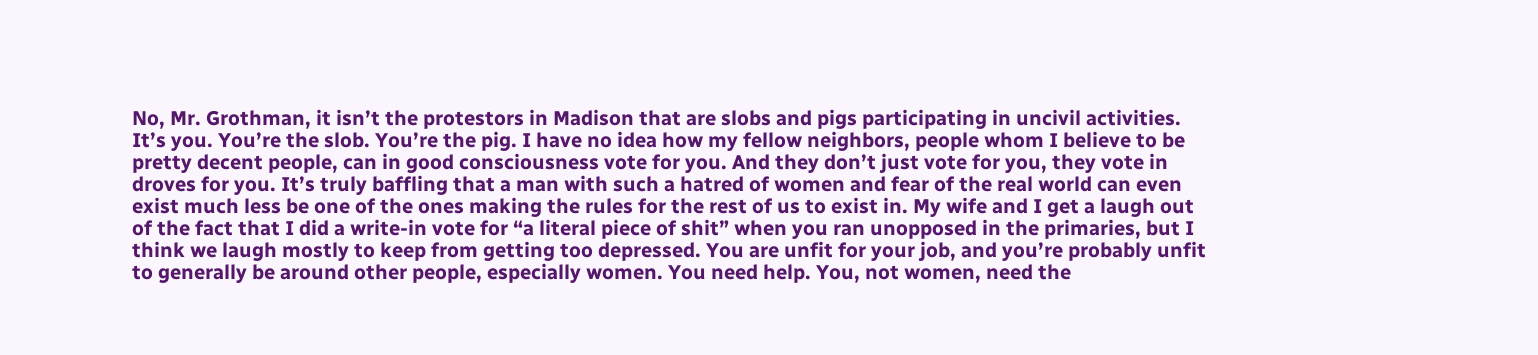No, Mr. Grothman, it isn’t the protestors in Madison that are slobs and pigs participating in uncivil activities. It’s you. You’re the slob. You’re the pig. I have no idea how my fellow neighbors, people whom I believe to be pretty decent people, can in good consciousness vote for you. And they don’t just vote for you, they vote in droves for you. It’s truly baffling that a man with such a hatred of women and fear of the real world can even exist much less be one of the ones making the rules for the rest of us to exist in. My wife and I get a laugh out of the fact that I did a write-in vote for “a literal piece of shit” when you ran unopposed in the primaries, but I think we laugh mostly to keep from getting too depressed. You are unfit for your job, and you’re probably unfit to generally be around other people, especially women. You need help. You, not women, need the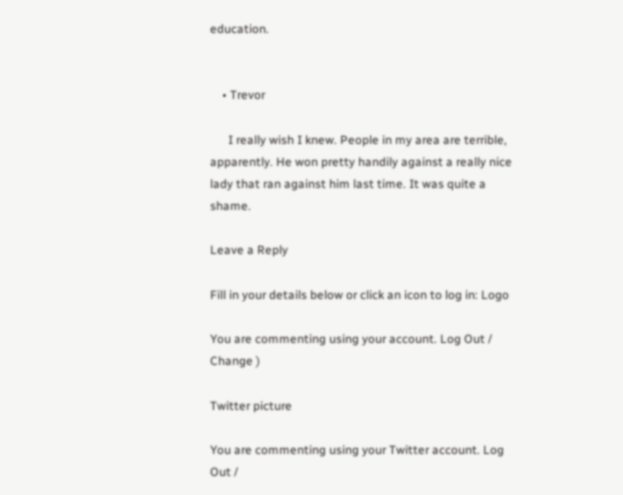education.


    • Trevor

      I really wish I knew. People in my area are terrible, apparently. He won pretty handily against a really nice lady that ran against him last time. It was quite a shame.

Leave a Reply

Fill in your details below or click an icon to log in: Logo

You are commenting using your account. Log Out / Change )

Twitter picture

You are commenting using your Twitter account. Log Out /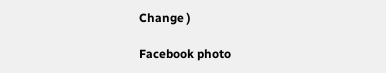Change )

Facebook photo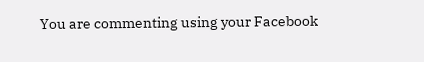You are commenting using your Facebook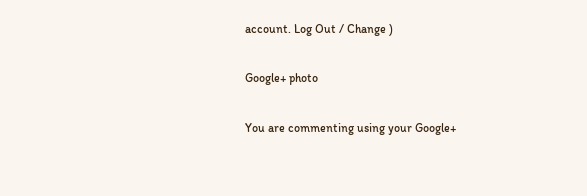account. Log Out / Change )

Google+ photo

You are commenting using your Google+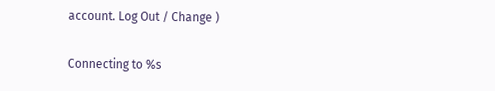account. Log Out / Change )

Connecting to %s